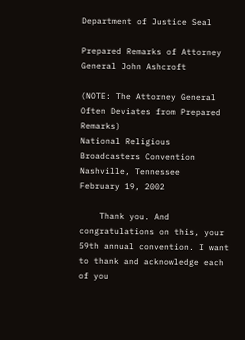Department of Justice Seal

Prepared Remarks of Attorney General John Ashcroft

(NOTE: The Attorney General Often Deviates from Prepared Remarks)
National Religious Broadcasters Convention
Nashville, Tennessee
February 19, 2002

    Thank you. And congratulations on this, your 59th annual convention. I want to thank and acknowledge each of you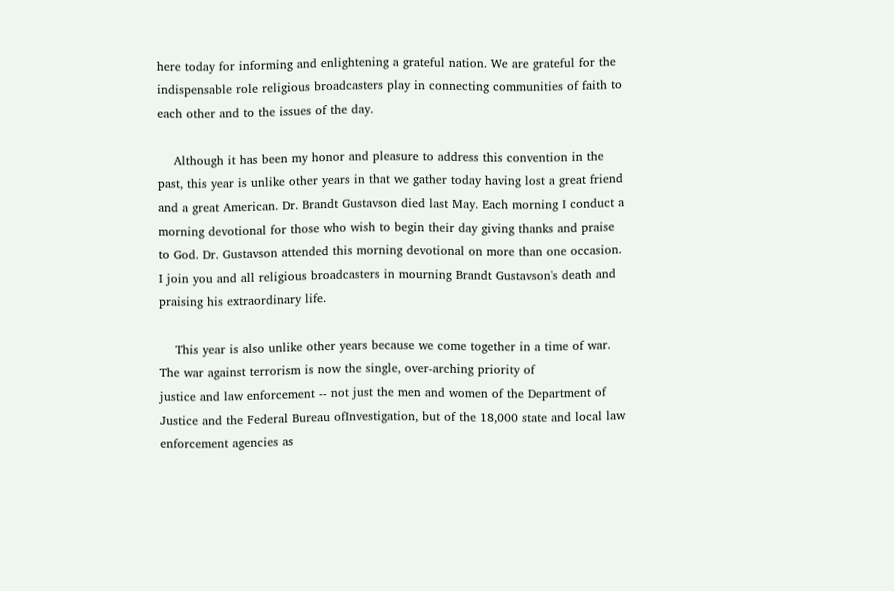here today for informing and enlightening a grateful nation. We are grateful for the indispensable role religious broadcasters play in connecting communities of faith to each other and to the issues of the day.

    Although it has been my honor and pleasure to address this convention in the past, this year is unlike other years in that we gather today having lost a great friend and a great American. Dr. Brandt Gustavson died last May. Each morning I conduct a morning devotional for those who wish to begin their day giving thanks and praise to God. Dr. Gustavson attended this morning devotional on more than one occasion. I join you and all religious broadcasters in mourning Brandt Gustavson's death and praising his extraordinary life.

    This year is also unlike other years because we come together in a time of war. The war against terrorism is now the single, over-arching priority of
justice and law enforcement -- not just the men and women of the Department of Justice and the Federal Bureau ofInvestigation, but of the 18,000 state and local law enforcement agencies as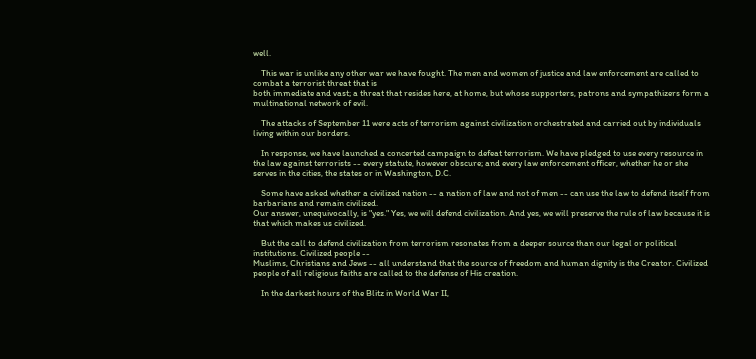well.

    This war is unlike any other war we have fought. The men and women of justice and law enforcement are called to combat a terrorist threat that is
both immediate and vast; a threat that resides here, at home, but whose supporters, patrons and sympathizers form a multinational network of evil.

    The attacks of September 11 were acts of terrorism against civilization orchestrated and carried out by individuals living within our borders.

    In response, we have launched a concerted campaign to defeat terrorism. We have pledged to use every resource in the law against terrorists -- every statute, however obscure; and every law enforcement officer, whether he or she serves in the cities, the states or in Washington, D.C.

    Some have asked whether a civilized nation -- a nation of law and not of men -- can use the law to defend itself from barbarians and remain civilized.
Our answer, unequivocally, is "yes." Yes, we will defend civilization. And yes, we will preserve the rule of law because it is that which makes us civilized.

    But the call to defend civilization from terrorism resonates from a deeper source than our legal or political institutions. Civilized people --
Muslims, Christians and Jews -- all understand that the source of freedom and human dignity is the Creator. Civilized people of all religious faiths are called to the defense of His creation.

    In the darkest hours of the Blitz in World War II,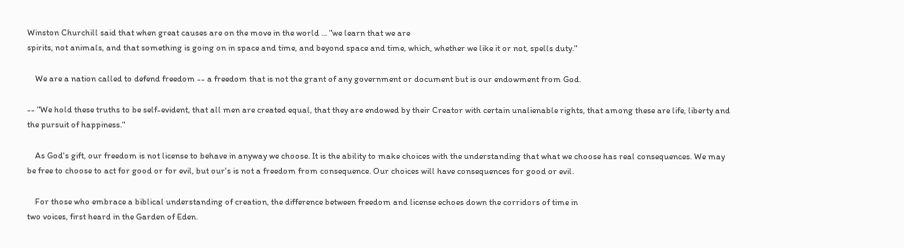Winston Churchill said that when great causes are on the move in the world ... "we learn that we are
spirits, not animals, and that something is going on in space and time, and beyond space and time, which, whether we like it or not, spells duty."

    We are a nation called to defend freedom -- a freedom that is not the grant of any government or document but is our endowment from God.

-- "We hold these truths to be self-evident, that all men are created equal, that they are endowed by their Creator with certain unalienable rights, that among these are life, liberty and the pursuit of happiness."

    As God's gift, our freedom is not license to behave in anyway we choose. It is the ability to make choices with the understanding that what we choose has real consequences. We may be free to choose to act for good or for evil, but our's is not a freedom from consequence. Our choices will have consequences for good or evil.

    For those who embrace a biblical understanding of creation, the difference between freedom and license echoes down the corridors of time in
two voices, first heard in the Garden of Eden.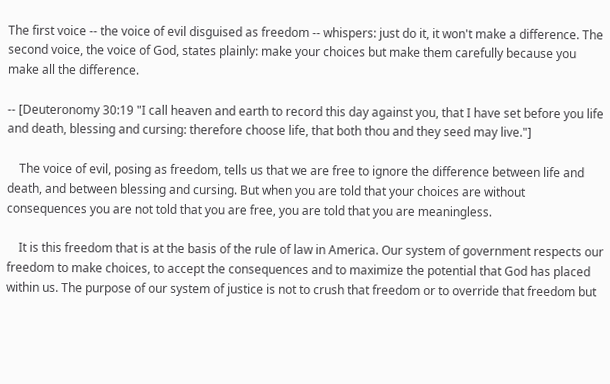The first voice -- the voice of evil disguised as freedom -- whispers: just do it, it won't make a difference. The second voice, the voice of God, states plainly: make your choices but make them carefully because you make all the difference.

-- [Deuteronomy 30:19 "I call heaven and earth to record this day against you, that I have set before you life and death, blessing and cursing: therefore choose life, that both thou and they seed may live."]

    The voice of evil, posing as freedom, tells us that we are free to ignore the difference between life and death, and between blessing and cursing. But when you are told that your choices are without consequences you are not told that you are free, you are told that you are meaningless.

    It is this freedom that is at the basis of the rule of law in America. Our system of government respects our freedom to make choices, to accept the consequences and to maximize the potential that God has placed within us. The purpose of our system of justice is not to crush that freedom or to override that freedom but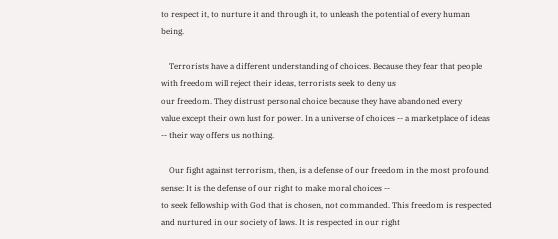to respect it, to nurture it and through it, to unleash the potential of every human being.

    Terrorists have a different understanding of choices. Because they fear that people with freedom will reject their ideas, terrorists seek to deny us
our freedom. They distrust personal choice because they have abandoned every
value except their own lust for power. In a universe of choices -- a marketplace of ideas -- their way offers us nothing.

    Our fight against terrorism, then, is a defense of our freedom in the most profound sense: It is the defense of our right to make moral choices --
to seek fellowship with God that is chosen, not commanded. This freedom is respected and nurtured in our society of laws. It is respected in our right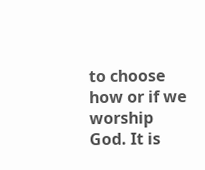to choose how or if we worship God. It is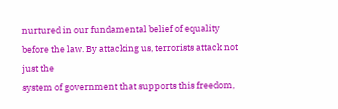nurtured in our fundamental belief of equality before the law. By attacking us, terrorists attack not just the
system of government that supports this freedom,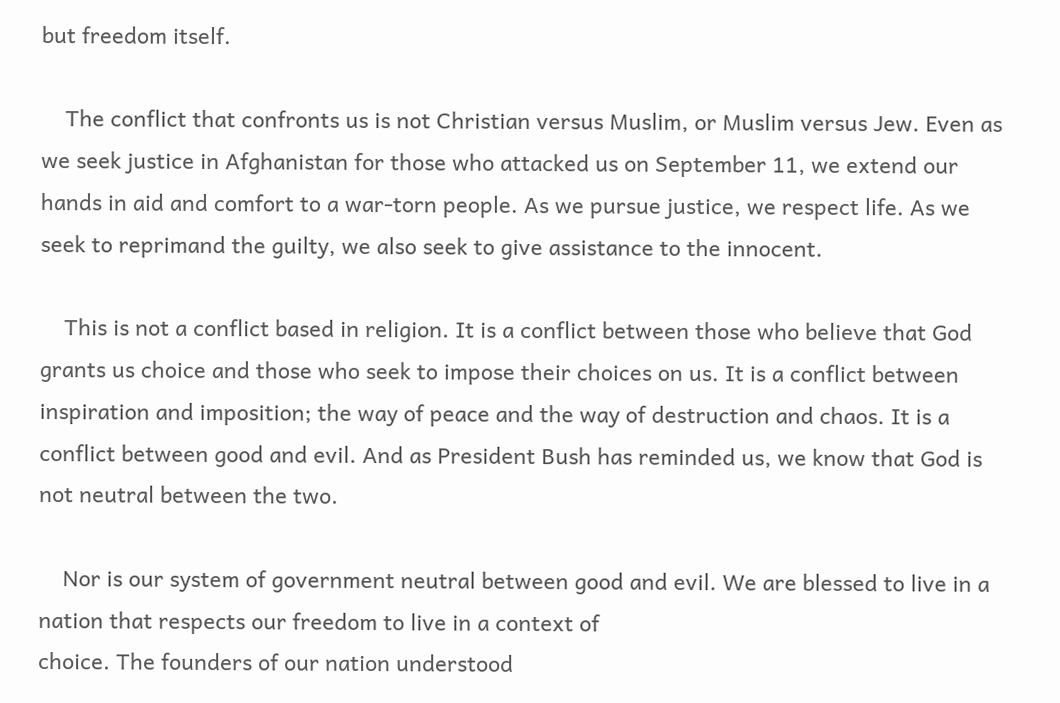but freedom itself.

    The conflict that confronts us is not Christian versus Muslim, or Muslim versus Jew. Even as we seek justice in Afghanistan for those who attacked us on September 11, we extend our hands in aid and comfort to a war-torn people. As we pursue justice, we respect life. As we seek to reprimand the guilty, we also seek to give assistance to the innocent.

    This is not a conflict based in religion. It is a conflict between those who believe that God grants us choice and those who seek to impose their choices on us. It is a conflict between inspiration and imposition; the way of peace and the way of destruction and chaos. It is a conflict between good and evil. And as President Bush has reminded us, we know that God is not neutral between the two.

    Nor is our system of government neutral between good and evil. We are blessed to live in a nation that respects our freedom to live in a context of
choice. The founders of our nation understood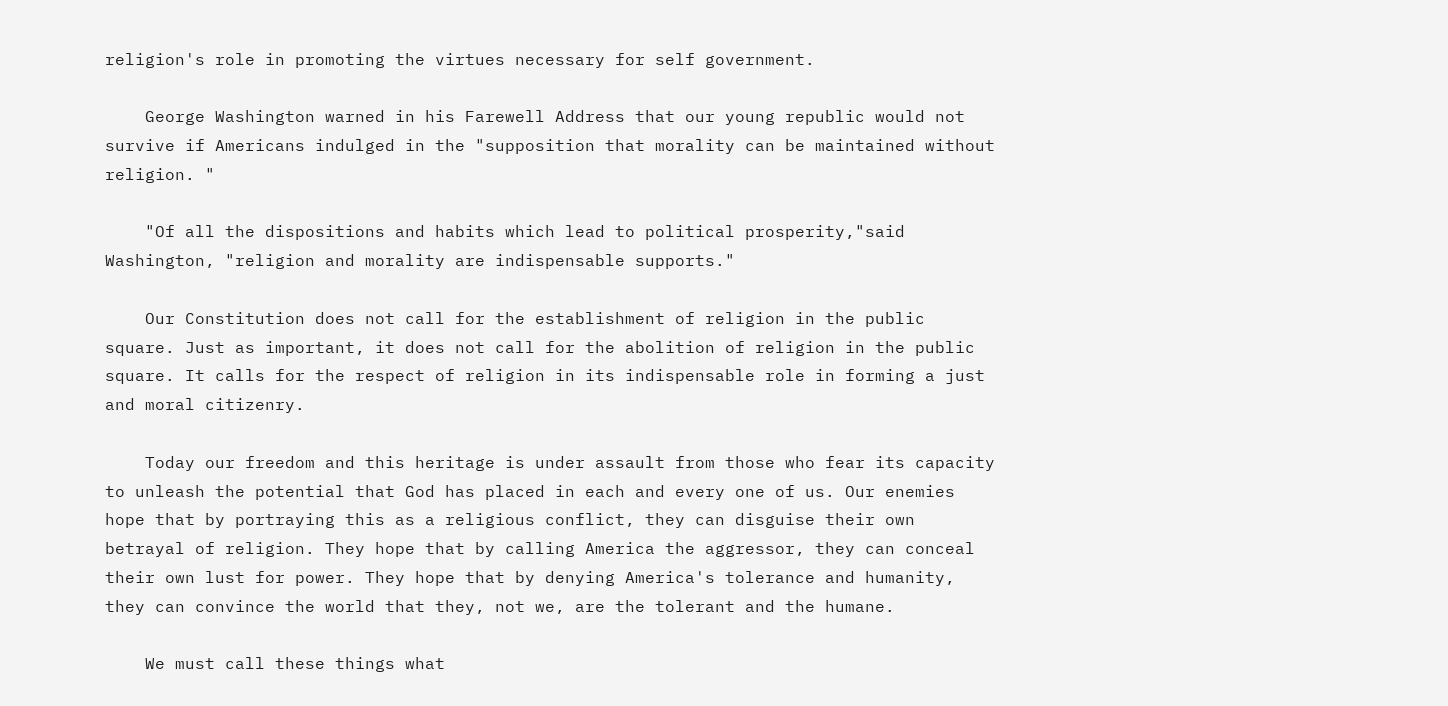religion's role in promoting the virtues necessary for self government.

    George Washington warned in his Farewell Address that our young republic would not survive if Americans indulged in the "supposition that morality can be maintained without religion. "

    "Of all the dispositions and habits which lead to political prosperity,"said Washington, "religion and morality are indispensable supports."

    Our Constitution does not call for the establishment of religion in the public square. Just as important, it does not call for the abolition of religion in the public square. It calls for the respect of religion in its indispensable role in forming a just and moral citizenry.

    Today our freedom and this heritage is under assault from those who fear its capacity to unleash the potential that God has placed in each and every one of us. Our enemies hope that by portraying this as a religious conflict, they can disguise their own betrayal of religion. They hope that by calling America the aggressor, they can conceal their own lust for power. They hope that by denying America's tolerance and humanity, they can convince the world that they, not we, are the tolerant and the humane.

    We must call these things what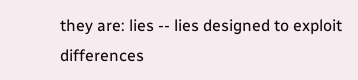they are: lies -- lies designed to exploit differences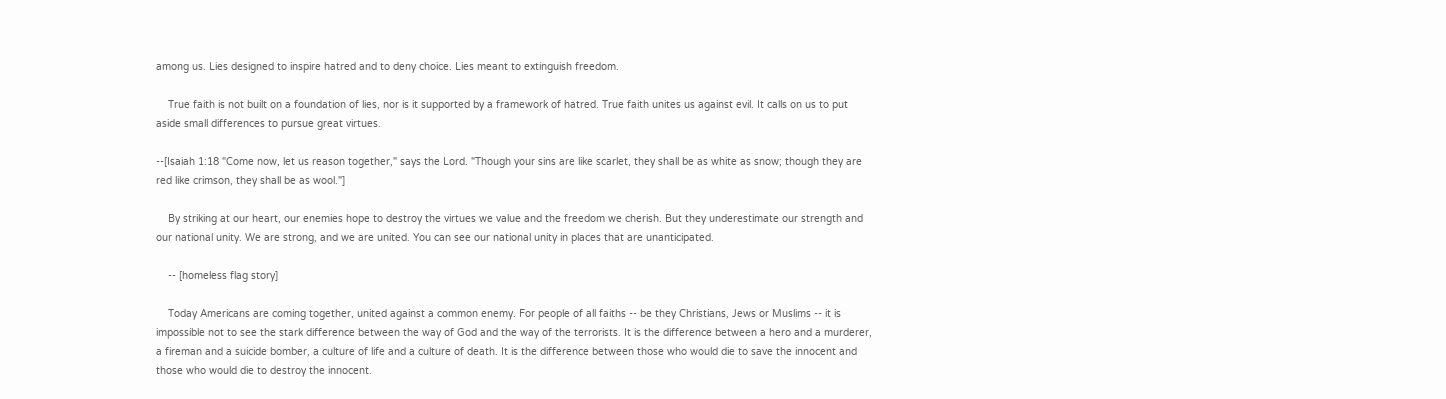among us. Lies designed to inspire hatred and to deny choice. Lies meant to extinguish freedom.

    True faith is not built on a foundation of lies, nor is it supported by a framework of hatred. True faith unites us against evil. It calls on us to put aside small differences to pursue great virtues.

--[Isaiah 1:18 "Come now, let us reason together," says the Lord. "Though your sins are like scarlet, they shall be as white as snow; though they are red like crimson, they shall be as wool."]

    By striking at our heart, our enemies hope to destroy the virtues we value and the freedom we cherish. But they underestimate our strength and our national unity. We are strong, and we are united. You can see our national unity in places that are unanticipated.

    -- [homeless flag story]

    Today Americans are coming together, united against a common enemy. For people of all faiths -- be they Christians, Jews or Muslims -- it is impossible not to see the stark difference between the way of God and the way of the terrorists. It is the difference between a hero and a murderer, a fireman and a suicide bomber, a culture of life and a culture of death. It is the difference between those who would die to save the innocent and those who would die to destroy the innocent.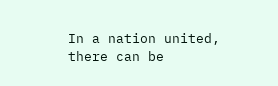In a nation united, there can be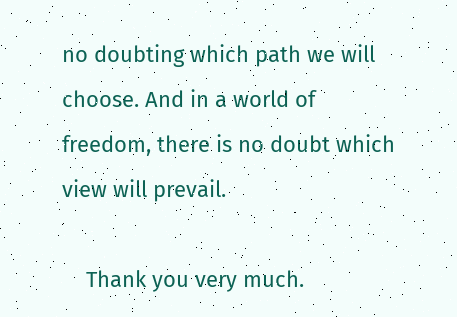no doubting which path we will choose. And in a world of freedom, there is no doubt which view will prevail.

    Thank you very much.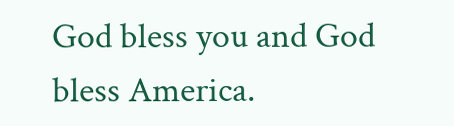God bless you and God bless America.